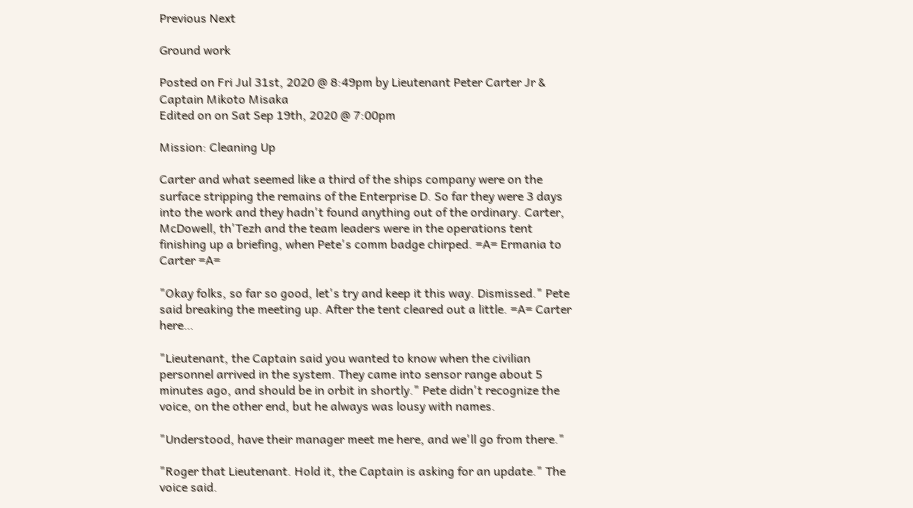Previous Next

Ground work

Posted on Fri Jul 31st, 2020 @ 8:49pm by Lieutenant Peter Carter Jr & Captain Mikoto Misaka
Edited on on Sat Sep 19th, 2020 @ 7:00pm

Mission: Cleaning Up

Carter and what seemed like a third of the ships company were on the surface stripping the remains of the Enterprise D. So far they were 3 days into the work and they hadn't found anything out of the ordinary. Carter, McDowell, th'Tezh and the team leaders were in the operations tent finishing up a briefing, when Pete's comm badge chirped. =A= Ermania to Carter =A=

"Okay folks, so far so good, let's try and keep it this way. Dismissed." Pete said breaking the meeting up. After the tent cleared out a little. =A= Carter here…

"Lieutenant, the Captain said you wanted to know when the civilian personnel arrived in the system. They came into sensor range about 5 minutes ago, and should be in orbit in shortly." Pete didn't recognize the voice, on the other end, but he always was lousy with names.

"Understood, have their manager meet me here, and we'll go from there."

"Roger that Lieutenant. Hold it, the Captain is asking for an update." The voice said.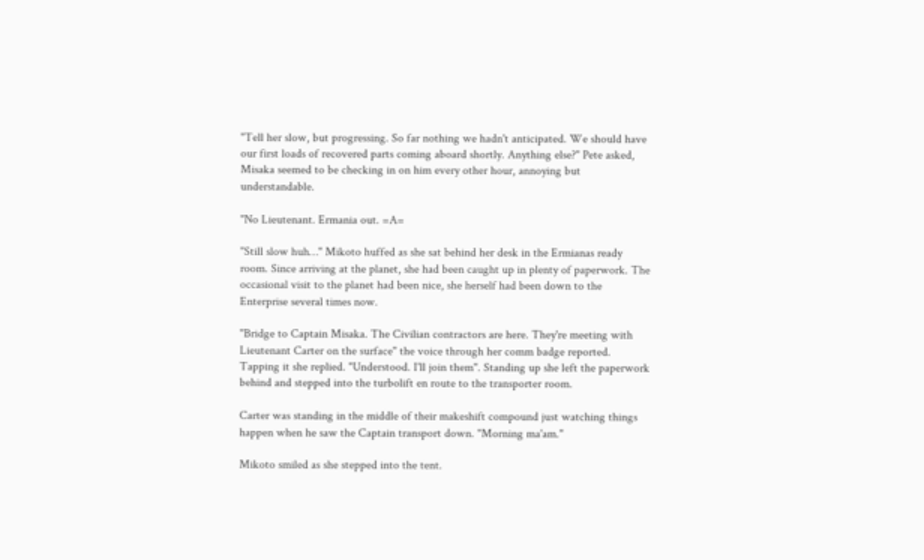"Tell her slow, but progressing. So far nothing we hadn't anticipated. We should have our first loads of recovered parts coming aboard shortly. Anything else?" Pete asked, Misaka seemed to be checking in on him every other hour, annoying but understandable.

"No Lieutenant. Ermania out. =A=

"Still slow huh…" Mikoto huffed as she sat behind her desk in the Ermianas ready room. Since arriving at the planet, she had been caught up in plenty of paperwork. The occasional visit to the planet had been nice, she herself had been down to the Enterprise several times now.

"Bridge to Captain Misaka. The Civilian contractors are here. They're meeting with Lieutenant Carter on the surface" the voice through her comm badge reported. Tapping it she replied. "Understood. I'll join them". Standing up she left the paperwork behind and stepped into the turbolift en route to the transporter room.

Carter was standing in the middle of their makeshift compound just watching things happen when he saw the Captain transport down. "Morning ma'am."

Mikoto smiled as she stepped into the tent.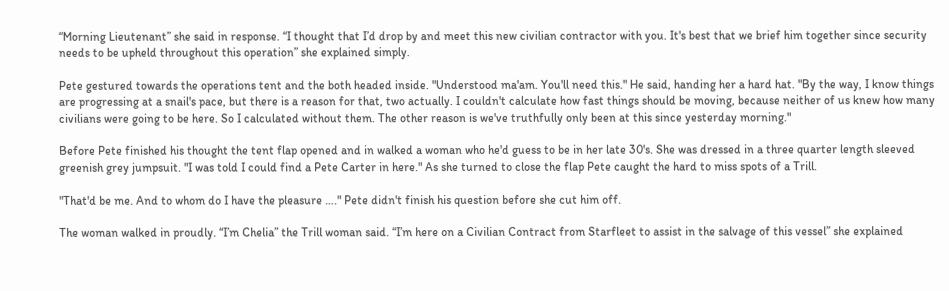“Morning Lieutenant” she said in response. “I thought that I’d drop by and meet this new civilian contractor with you. It's best that we brief him together since security needs to be upheld throughout this operation” she explained simply.

Pete gestured towards the operations tent and the both headed inside. "Understood ma'am. You'll need this." He said, handing her a hard hat. "By the way, I know things are progressing at a snail's pace, but there is a reason for that, two actually. I couldn't calculate how fast things should be moving, because neither of us knew how many civilians were going to be here. So I calculated without them. The other reason is we've truthfully only been at this since yesterday morning."

Before Pete finished his thought the tent flap opened and in walked a woman who he'd guess to be in her late 30's. She was dressed in a three quarter length sleeved greenish grey jumpsuit. "I was told I could find a Pete Carter in here." As she turned to close the flap Pete caught the hard to miss spots of a Trill.

"That'd be me. And to whom do I have the pleasure …." Pete didn't finish his question before she cut him off.

The woman walked in proudly. “I’m Chelia” the Trill woman said. “I’m here on a Civilian Contract from Starfleet to assist in the salvage of this vessel” she explained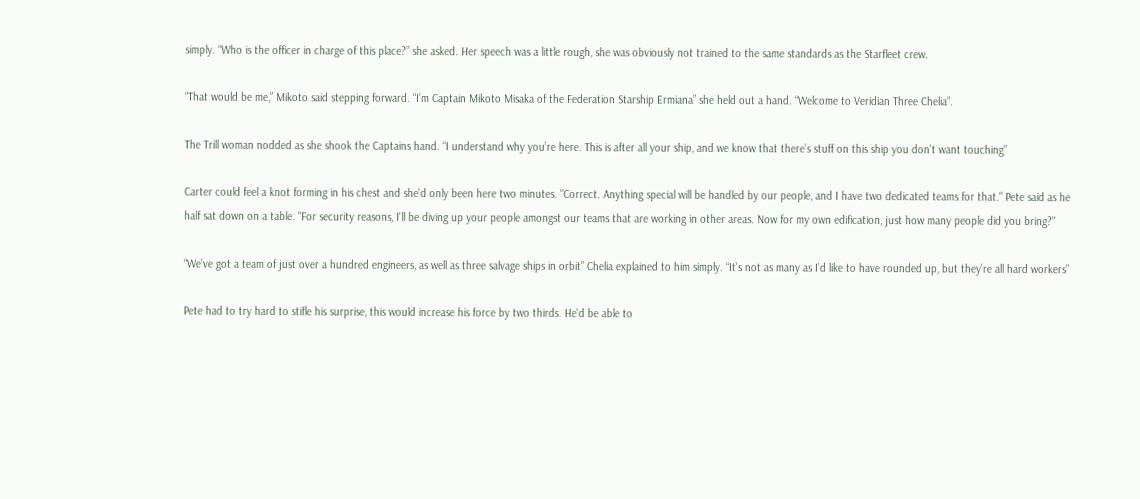simply. “Who is the officer in charge of this place?” she asked. Her speech was a little rough, she was obviously not trained to the same standards as the Starfleet crew.

“That would be me,” Mikoto said stepping forward. “I’m Captain Mikoto Misaka of the Federation Starship Ermiana” she held out a hand. “Welcome to Veridian Three Chelia”.

The Trill woman nodded as she shook the Captains hand. “I understand why you’re here. This is after all your ship, and we know that there’s stuff on this ship you don’t want touching”

Carter could feel a knot forming in his chest and she'd only been here two minutes. "Correct. Anything special will be handled by our people, and I have two dedicated teams for that." Pete said as he half sat down on a table. "For security reasons, I'll be diving up your people amongst our teams that are working in other areas. Now for my own edification, just how many people did you bring?"

“We’ve got a team of just over a hundred engineers, as well as three salvage ships in orbit” Chelia explained to him simply. “It's not as many as I’d like to have rounded up, but they’re all hard workers”

Pete had to try hard to stifle his surprise, this would increase his force by two thirds. He'd be able to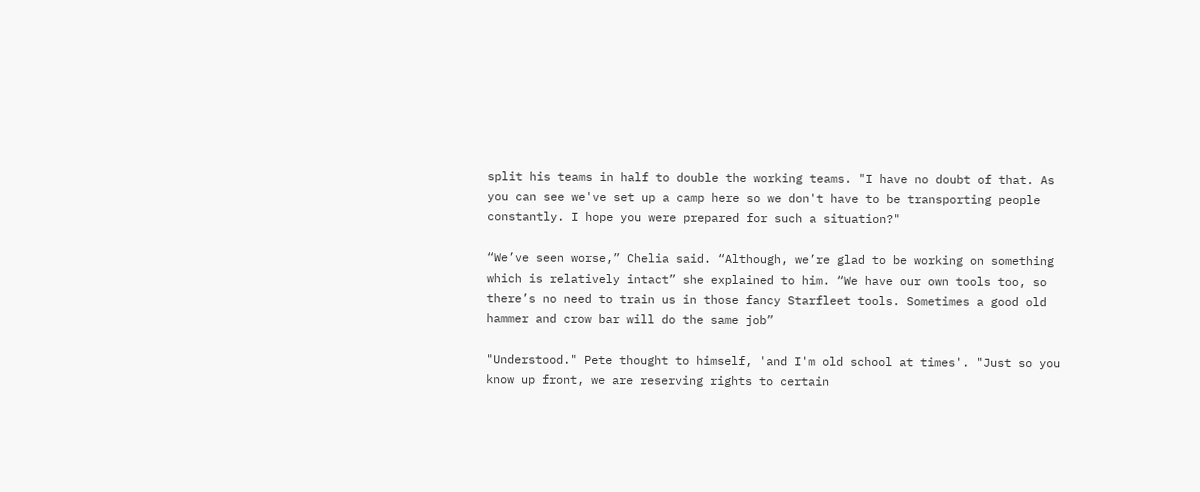split his teams in half to double the working teams. "I have no doubt of that. As you can see we've set up a camp here so we don't have to be transporting people constantly. I hope you were prepared for such a situation?"

“We’ve seen worse,” Chelia said. “Although, we’re glad to be working on something which is relatively intact” she explained to him. “We have our own tools too, so there’s no need to train us in those fancy Starfleet tools. Sometimes a good old hammer and crow bar will do the same job”

"Understood." Pete thought to himself, 'and I'm old school at times'. "Just so you know up front, we are reserving rights to certain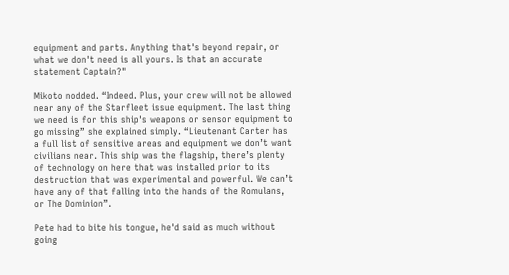equipment and parts. Anything that's beyond repair, or what we don't need is all yours. Is that an accurate statement Captain?"

Mikoto nodded. “Indeed. Plus, your crew will not be allowed near any of the Starfleet issue equipment. The last thing we need is for this ship's weapons or sensor equipment to go missing” she explained simply. “Lieutenant Carter has a full list of sensitive areas and equipment we don’t want civilians near. This ship was the flagship, there’s plenty of technology on here that was installed prior to its destruction that was experimental and powerful. We can’t have any of that falling into the hands of the Romulans, or The Dominion”.

Pete had to bite his tongue, he'd said as much without going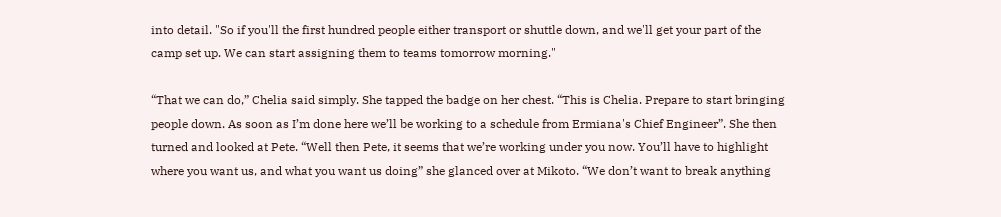into detail. "So if you'll the first hundred people either transport or shuttle down, and we'll get your part of the camp set up. We can start assigning them to teams tomorrow morning."

“That we can do,” Chelia said simply. She tapped the badge on her chest. “This is Chelia. Prepare to start bringing people down. As soon as I’m done here we’ll be working to a schedule from Ermiana's Chief Engineer”. She then turned and looked at Pete. “Well then Pete, it seems that we’re working under you now. You’ll have to highlight where you want us, and what you want us doing” she glanced over at Mikoto. “We don’t want to break anything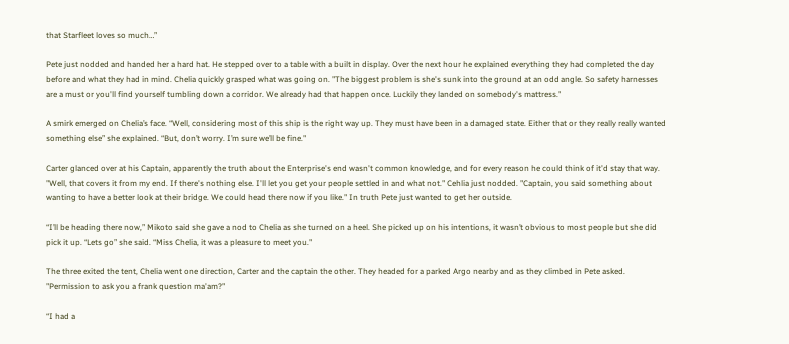that Starfleet loves so much…”

Pete just nodded and handed her a hard hat. He stepped over to a table with a built in display. Over the next hour he explained everything they had completed the day before and what they had in mind. Chelia quickly grasped what was going on. "The biggest problem is she's sunk into the ground at an odd angle. So safety harnesses are a must or you'll find yourself tumbling down a corridor. We already had that happen once. Luckily they landed on somebody's mattress."

A smirk emerged on Chelia’s face. “Well, considering most of this ship is the right way up. They must have been in a damaged state. Either that or they really really wanted something else” she explained. “But, don’t worry. I’m sure we’ll be fine."

Carter glanced over at his Captain, apparently the truth about the Enterprise's end wasn't common knowledge, and for every reason he could think of it'd stay that way. "Well, that covers it from my end. If there's nothing else. I'll let you get your people settled in and what not." Cehlia just nodded. "Captain, you said something about wanting to have a better look at their bridge. We could head there now if you like." In truth Pete just wanted to get her outside.

“I’ll be heading there now,” Mikoto said she gave a nod to Chelia as she turned on a heel. She picked up on his intentions, it wasn’t obvious to most people but she did pick it up. “Lets go” she said. “Miss Chelia, it was a pleasure to meet you."

The three exited the tent, Chelia went one direction, Carter and the captain the other. They headed for a parked Argo nearby and as they climbed in Pete asked. "Permission to ask you a frank question ma'am?"

“I had a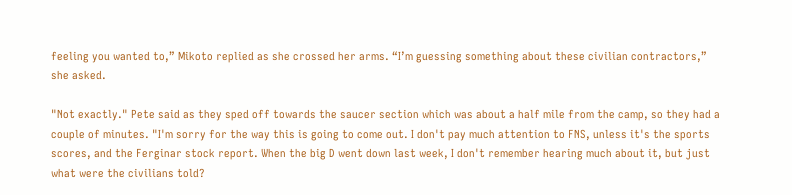feeling you wanted to,” Mikoto replied as she crossed her arms. “I’m guessing something about these civilian contractors,” she asked.

"Not exactly." Pete said as they sped off towards the saucer section which was about a half mile from the camp, so they had a couple of minutes. "I'm sorry for the way this is going to come out. I don't pay much attention to FNS, unless it's the sports scores, and the Ferginar stock report. When the big D went down last week, I don't remember hearing much about it, but just what were the civilians told?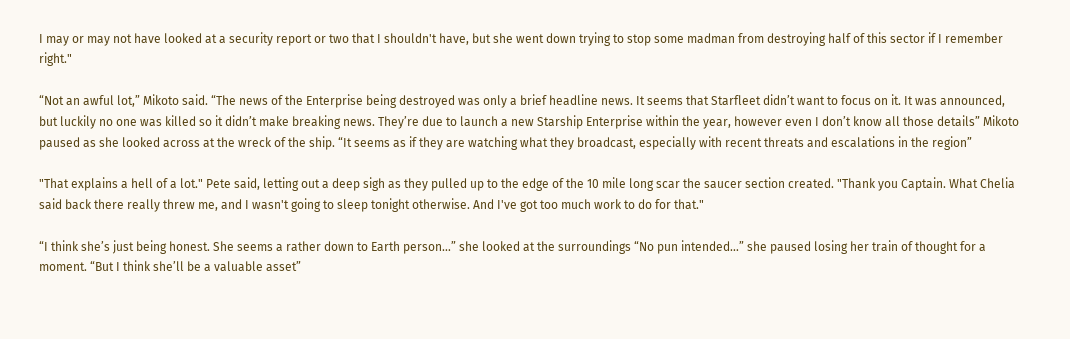I may or may not have looked at a security report or two that I shouldn't have, but she went down trying to stop some madman from destroying half of this sector if I remember right."

“Not an awful lot,” Mikoto said. “The news of the Enterprise being destroyed was only a brief headline news. It seems that Starfleet didn’t want to focus on it. It was announced, but luckily no one was killed so it didn’t make breaking news. They’re due to launch a new Starship Enterprise within the year, however even I don’t know all those details” Mikoto paused as she looked across at the wreck of the ship. “It seems as if they are watching what they broadcast, especially with recent threats and escalations in the region”

"That explains a hell of a lot." Pete said, letting out a deep sigh as they pulled up to the edge of the 10 mile long scar the saucer section created. "Thank you Captain. What Chelia said back there really threw me, and I wasn't going to sleep tonight otherwise. And I've got too much work to do for that."

“I think she’s just being honest. She seems a rather down to Earth person…” she looked at the surroundings “No pun intended…” she paused losing her train of thought for a moment. “But I think she’ll be a valuable asset”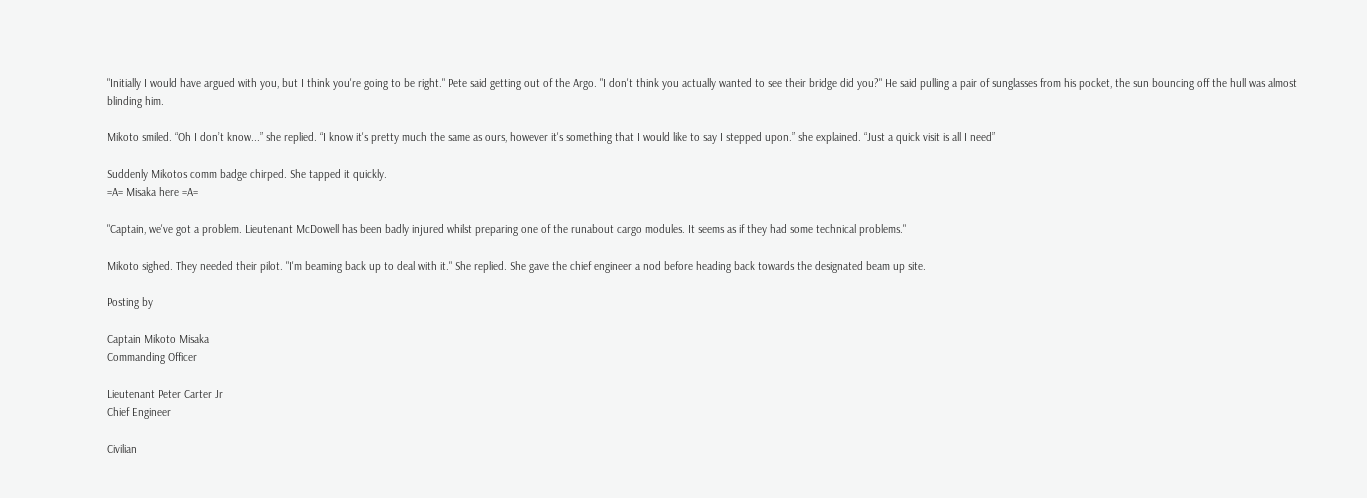"Initially I would have argued with you, but I think you're going to be right." Pete said getting out of the Argo. "I don't think you actually wanted to see their bridge did you?" He said pulling a pair of sunglasses from his pocket, the sun bouncing off the hull was almost blinding him.

Mikoto smiled. “Oh I don’t know...” she replied. “I know it's pretty much the same as ours, however it's something that I would like to say I stepped upon.” she explained. “Just a quick visit is all I need”

Suddenly Mikotos comm badge chirped. She tapped it quickly.
=A= Misaka here =A=

"Captain, we've got a problem. Lieutenant McDowell has been badly injured whilst preparing one of the runabout cargo modules. It seems as if they had some technical problems."

Mikoto sighed. They needed their pilot. "I'm beaming back up to deal with it." She replied. She gave the chief engineer a nod before heading back towards the designated beam up site.

Posting by

Captain Mikoto Misaka
Commanding Officer

Lieutenant Peter Carter Jr
Chief Engineer

Civilian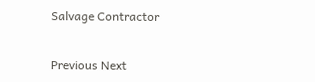Salvage Contractor


Previous Next